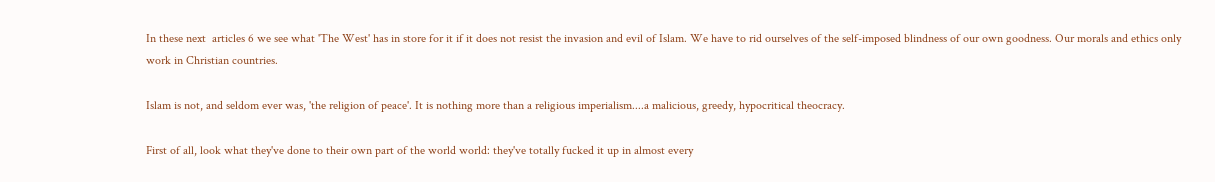In these next  articles 6 we see what 'The West' has in store for it if it does not resist the invasion and evil of Islam. We have to rid ourselves of the self-imposed blindness of our own goodness. Our morals and ethics only work in Christian countries.

Islam is not, and seldom ever was, 'the religion of peace'. It is nothing more than a religious imperialism....a malicious, greedy, hypocritical theocracy.

First of all, look what they've done to their own part of the world world: they've totally fucked it up in almost every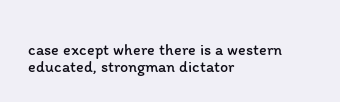case except where there is a western educated, strongman dictator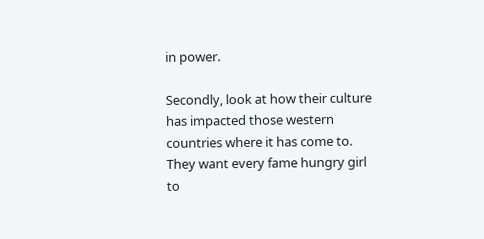in power.

Secondly, look at how their culture has impacted those western countries where it has come to.
They want every fame hungry girl to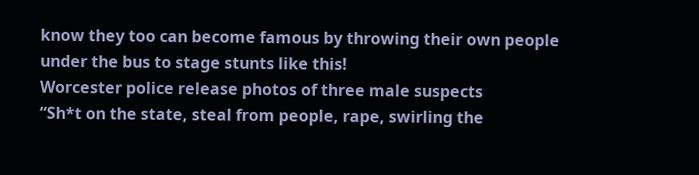know they too can become famous by throwing their own people under the bus to stage stunts like this!
Worcester police release photos of three male suspects
“Sh*t on the state, steal from people, rape, swirling the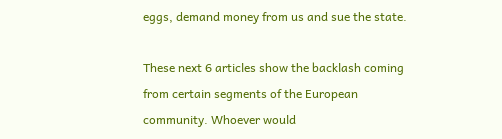eggs, demand money from us and sue the state.

These next 6 articles show the backlash coming from certain segments of the European community. Whoever would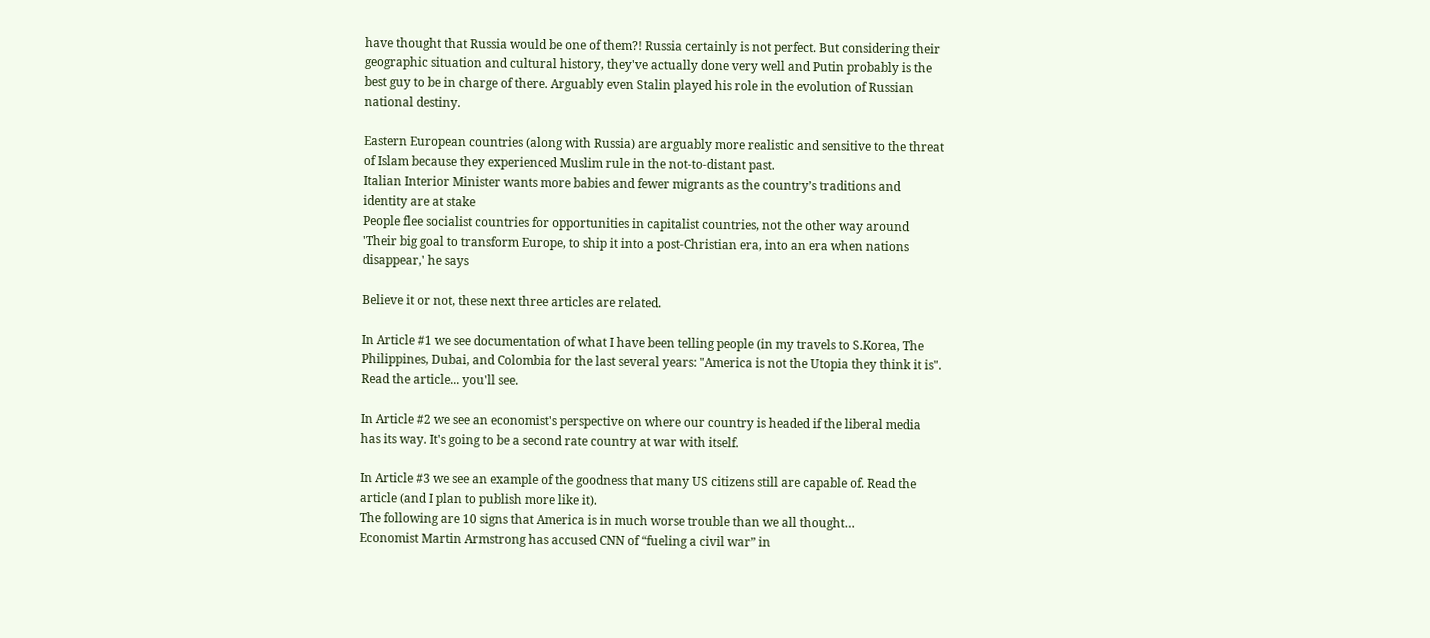have thought that Russia would be one of them?! Russia certainly is not perfect. But considering their geographic situation and cultural history, they've actually done very well and Putin probably is the best guy to be in charge of there. Arguably even Stalin played his role in the evolution of Russian national destiny.

Eastern European countries (along with Russia) are arguably more realistic and sensitive to the threat of Islam because they experienced Muslim rule in the not-to-distant past.
Italian Interior Minister wants more babies and fewer migrants as the country’s traditions and identity are at stake
People flee socialist countries for opportunities in capitalist countries, not the other way around
'Their big goal to transform Europe, to ship it into a post-Christian era, into an era when nations disappear,' he says

Believe it or not, these next three articles are related.

In Article #1 we see documentation of what I have been telling people (in my travels to S.Korea, The Philippines, Dubai, and Colombia for the last several years: "America is not the Utopia they think it is". Read the article... you'll see.

In Article #2 we see an economist's perspective on where our country is headed if the liberal media has its way. It's going to be a second rate country at war with itself.

In Article #3 we see an example of the goodness that many US citizens still are capable of. Read the article (and I plan to publish more like it).
The following are 10 signs that America is in much worse trouble than we all thought…
Economist Martin Armstrong has accused CNN of “fueling a civil war” in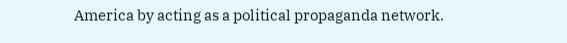America by acting as a political propaganda network.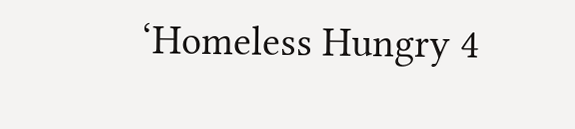‘Homeless Hungry 4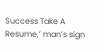Success Take A Resume,’ man’s sign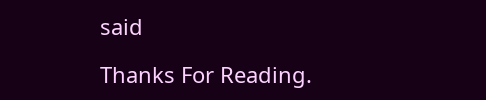said

Thanks For Reading.